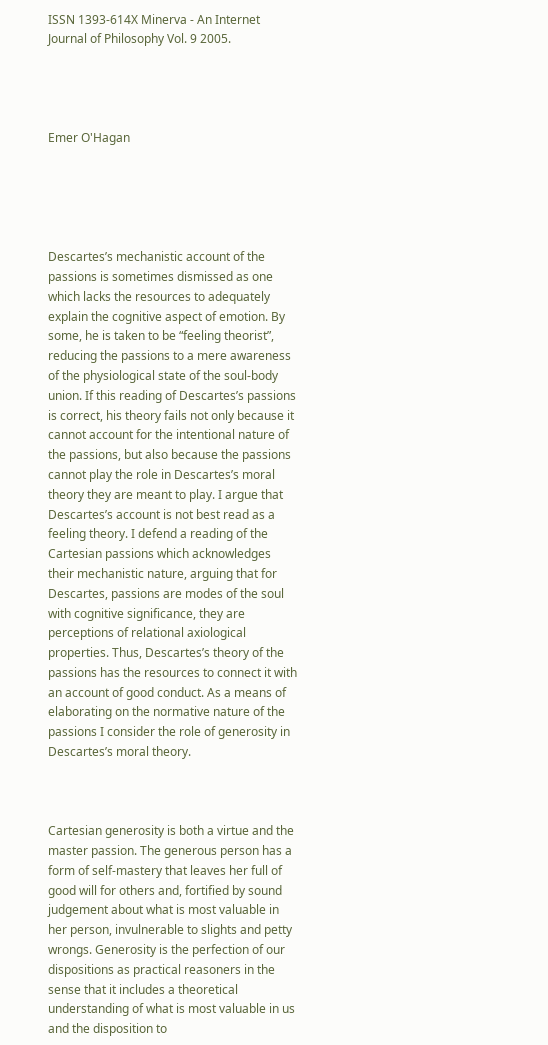ISSN 1393-614X Minerva - An Internet Journal of Philosophy Vol. 9 2005.




Emer O'Hagan





Descartes’s mechanistic account of the passions is sometimes dismissed as one which lacks the resources to adequately explain the cognitive aspect of emotion. By some, he is taken to be “feeling theorist”, reducing the passions to a mere awareness of the physiological state of the soul-body union. If this reading of Descartes’s passions is correct, his theory fails not only because it cannot account for the intentional nature of the passions, but also because the passions cannot play the role in Descartes’s moral theory they are meant to play. I argue that Descartes’s account is not best read as a feeling theory. I defend a reading of the Cartesian passions which acknowledges their mechanistic nature, arguing that for Descartes, passions are modes of the soul with cognitive significance, they are perceptions of relational axiological properties. Thus, Descartes’s theory of the passions has the resources to connect it with an account of good conduct. As a means of elaborating on the normative nature of the passions I consider the role of generosity in Descartes’s moral theory.



Cartesian generosity is both a virtue and the master passion. The generous person has a form of self-mastery that leaves her full of good will for others and, fortified by sound judgement about what is most valuable in her person, invulnerable to slights and petty wrongs. Generosity is the perfection of our dispositions as practical reasoners in the sense that it includes a theoretical understanding of what is most valuable in us and the disposition to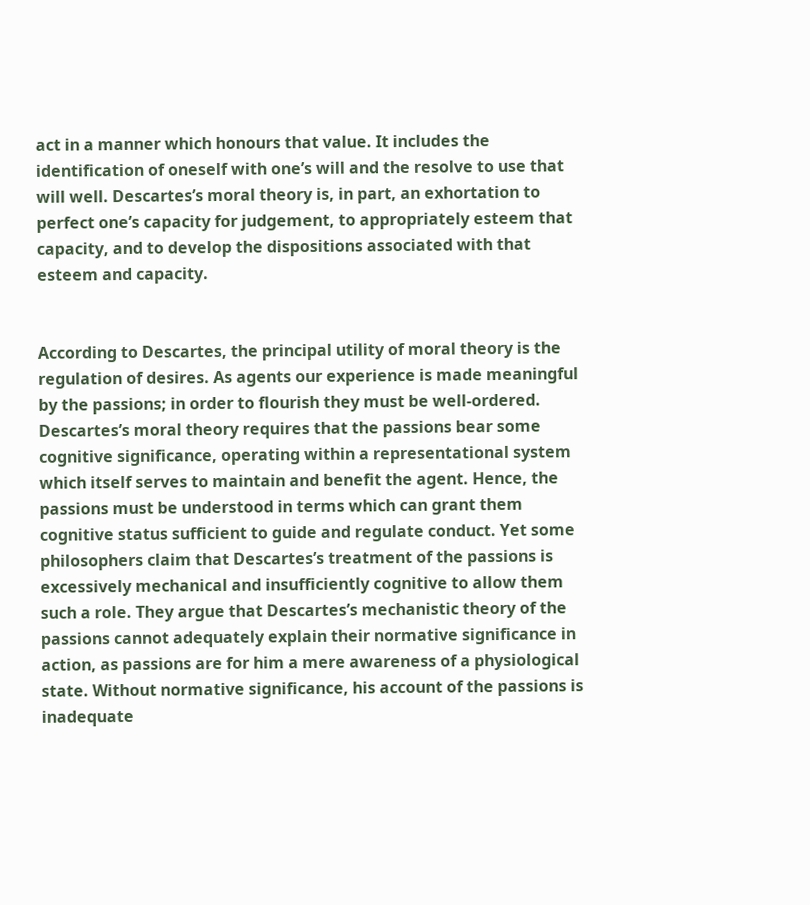act in a manner which honours that value. It includes the identification of oneself with one’s will and the resolve to use that will well. Descartes’s moral theory is, in part, an exhortation to perfect one’s capacity for judgement, to appropriately esteem that capacity, and to develop the dispositions associated with that esteem and capacity.


According to Descartes, the principal utility of moral theory is the regulation of desires. As agents our experience is made meaningful by the passions; in order to flourish they must be well-ordered. Descartes’s moral theory requires that the passions bear some cognitive significance, operating within a representational system which itself serves to maintain and benefit the agent. Hence, the passions must be understood in terms which can grant them cognitive status sufficient to guide and regulate conduct. Yet some philosophers claim that Descartes’s treatment of the passions is excessively mechanical and insufficiently cognitive to allow them such a role. They argue that Descartes’s mechanistic theory of the passions cannot adequately explain their normative significance in action, as passions are for him a mere awareness of a physiological state. Without normative significance, his account of the passions is inadequate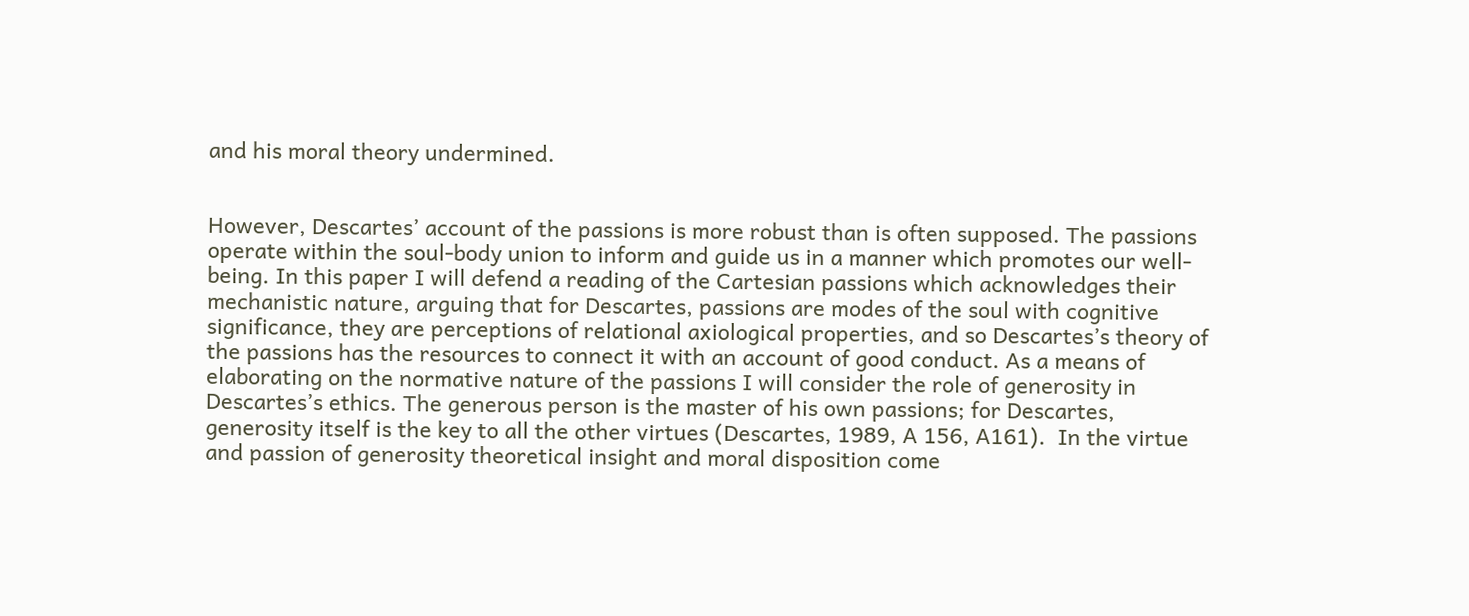and his moral theory undermined.


However, Descartes’ account of the passions is more robust than is often supposed. The passions operate within the soul-body union to inform and guide us in a manner which promotes our well-being. In this paper I will defend a reading of the Cartesian passions which acknowledges their mechanistic nature, arguing that for Descartes, passions are modes of the soul with cognitive significance, they are perceptions of relational axiological properties, and so Descartes’s theory of the passions has the resources to connect it with an account of good conduct. As a means of elaborating on the normative nature of the passions I will consider the role of generosity in Descartes’s ethics. The generous person is the master of his own passions; for Descartes, generosity itself is the key to all the other virtues (Descartes, 1989, A 156, A161).  In the virtue and passion of generosity theoretical insight and moral disposition come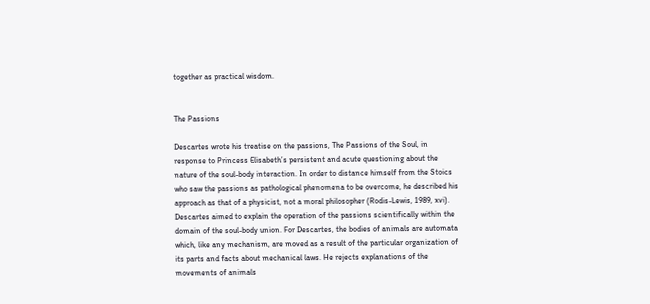together as practical wisdom.


The Passions

Descartes wrote his treatise on the passions, The Passions of the Soul, in response to Princess Elisabeth’s persistent and acute questioning about the nature of the soul-body interaction. In order to distance himself from the Stoics who saw the passions as pathological phenomena to be overcome, he described his approach as that of a physicist, not a moral philosopher (Rodis-Lewis, 1989, xvi).  Descartes aimed to explain the operation of the passions scientifically within the domain of the soul-body union. For Descartes, the bodies of animals are automata which, like any mechanism, are moved as a result of the particular organization of its parts and facts about mechanical laws. He rejects explanations of the movements of animals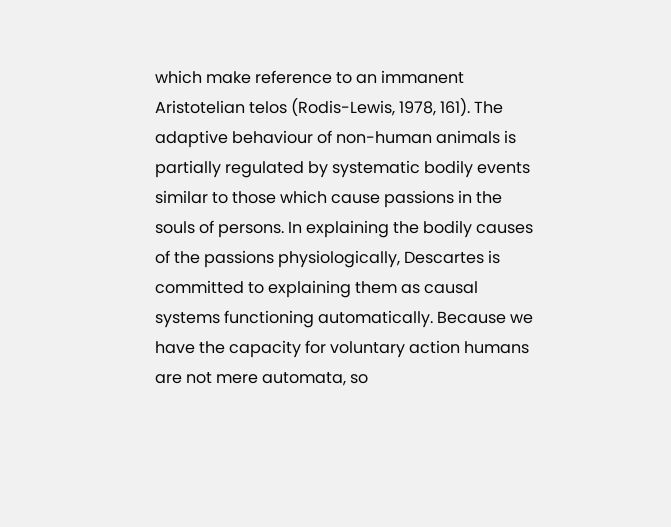which make reference to an immanent Aristotelian telos (Rodis-Lewis, 1978, 161). The adaptive behaviour of non-human animals is partially regulated by systematic bodily events similar to those which cause passions in the souls of persons. In explaining the bodily causes of the passions physiologically, Descartes is committed to explaining them as causal systems functioning automatically. Because we have the capacity for voluntary action humans are not mere automata, so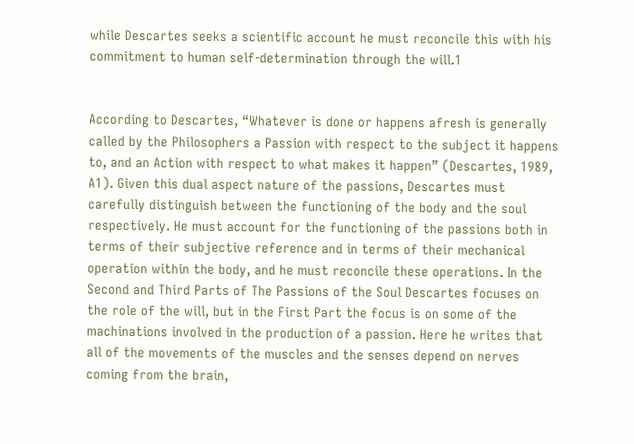while Descartes seeks a scientific account he must reconcile this with his commitment to human self-determination through the will.1


According to Descartes, “Whatever is done or happens afresh is generally called by the Philosophers a Passion with respect to the subject it happens to, and an Action with respect to what makes it happen” (Descartes, 1989, A1). Given this dual aspect nature of the passions, Descartes must carefully distinguish between the functioning of the body and the soul respectively. He must account for the functioning of the passions both in terms of their subjective reference and in terms of their mechanical operation within the body, and he must reconcile these operations. In the Second and Third Parts of The Passions of the Soul Descartes focuses on the role of the will, but in the First Part the focus is on some of the machinations involved in the production of a passion. Here he writes that all of the movements of the muscles and the senses depend on nerves coming from the brain,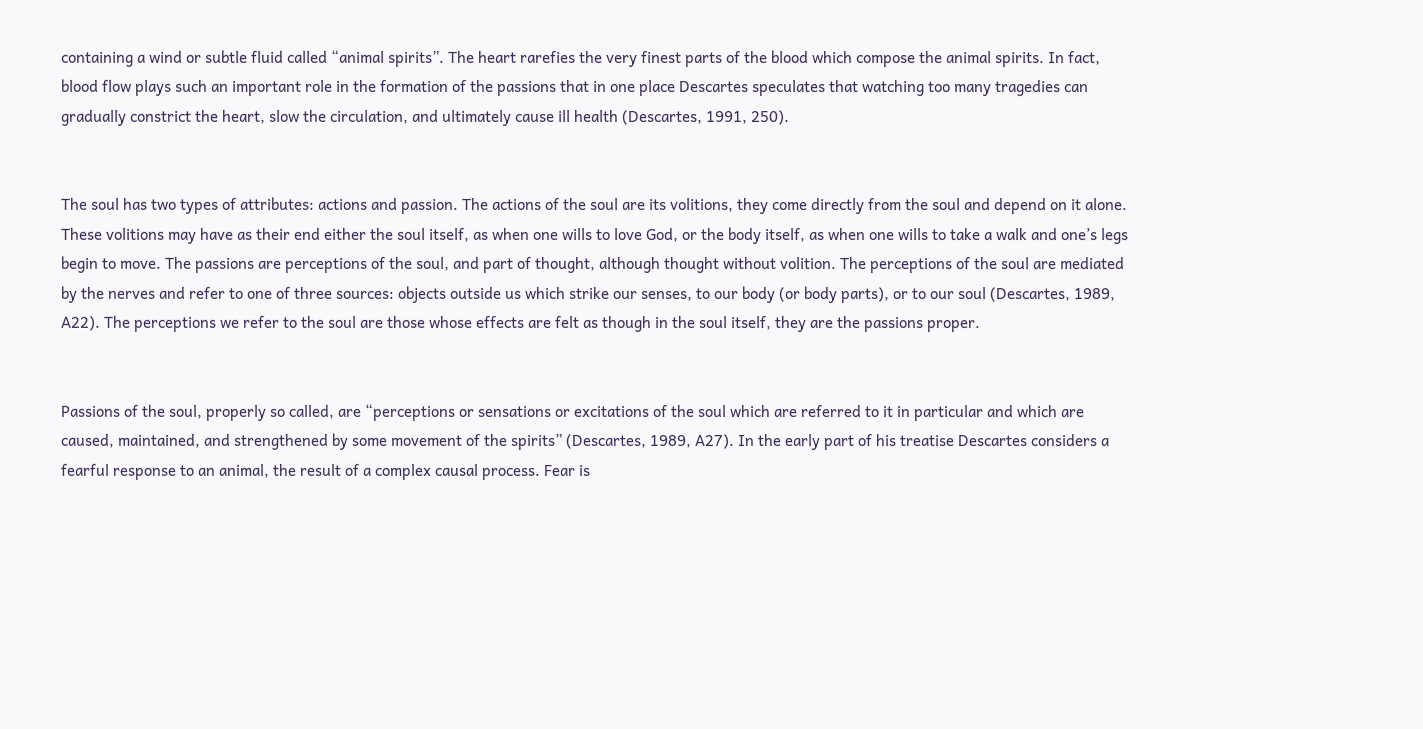containing a wind or subtle fluid called “animal spirits”. The heart rarefies the very finest parts of the blood which compose the animal spirits. In fact, blood flow plays such an important role in the formation of the passions that in one place Descartes speculates that watching too many tragedies can gradually constrict the heart, slow the circulation, and ultimately cause ill health (Descartes, 1991, 250).


The soul has two types of attributes: actions and passion. The actions of the soul are its volitions, they come directly from the soul and depend on it alone. These volitions may have as their end either the soul itself, as when one wills to love God, or the body itself, as when one wills to take a walk and one’s legs begin to move. The passions are perceptions of the soul, and part of thought, although thought without volition. The perceptions of the soul are mediated by the nerves and refer to one of three sources: objects outside us which strike our senses, to our body (or body parts), or to our soul (Descartes, 1989, A22). The perceptions we refer to the soul are those whose effects are felt as though in the soul itself, they are the passions proper.


Passions of the soul, properly so called, are “perceptions or sensations or excitations of the soul which are referred to it in particular and which are caused, maintained, and strengthened by some movement of the spirits” (Descartes, 1989, A27). In the early part of his treatise Descartes considers a fearful response to an animal, the result of a complex causal process. Fear is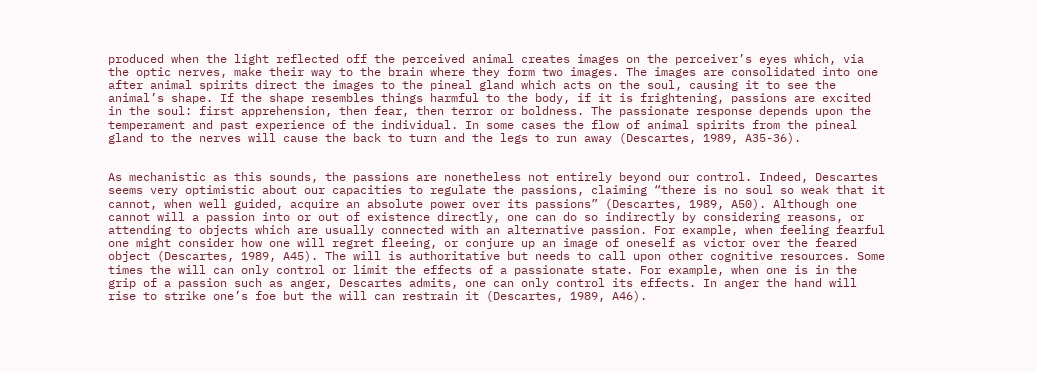produced when the light reflected off the perceived animal creates images on the perceiver’s eyes which, via the optic nerves, make their way to the brain where they form two images. The images are consolidated into one after animal spirits direct the images to the pineal gland which acts on the soul, causing it to see the animal’s shape. If the shape resembles things harmful to the body, if it is frightening, passions are excited in the soul: first apprehension, then fear, then terror or boldness. The passionate response depends upon the temperament and past experience of the individual. In some cases the flow of animal spirits from the pineal gland to the nerves will cause the back to turn and the legs to run away (Descartes, 1989, A35-36).


As mechanistic as this sounds, the passions are nonetheless not entirely beyond our control. Indeed, Descartes seems very optimistic about our capacities to regulate the passions, claiming “there is no soul so weak that it cannot, when well guided, acquire an absolute power over its passions” (Descartes, 1989, A50). Although one cannot will a passion into or out of existence directly, one can do so indirectly by considering reasons, or attending to objects which are usually connected with an alternative passion. For example, when feeling fearful one might consider how one will regret fleeing, or conjure up an image of oneself as victor over the feared object (Descartes, 1989, A45). The will is authoritative but needs to call upon other cognitive resources. Some times the will can only control or limit the effects of a passionate state. For example, when one is in the grip of a passion such as anger, Descartes admits, one can only control its effects. In anger the hand will rise to strike one’s foe but the will can restrain it (Descartes, 1989, A46).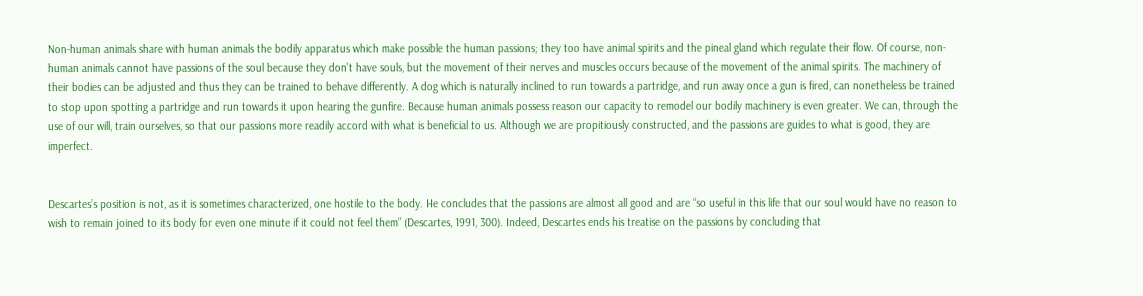Non-human animals share with human animals the bodily apparatus which make possible the human passions; they too have animal spirits and the pineal gland which regulate their flow. Of course, non-human animals cannot have passions of the soul because they don’t have souls, but the movement of their nerves and muscles occurs because of the movement of the animal spirits. The machinery of their bodies can be adjusted and thus they can be trained to behave differently. A dog which is naturally inclined to run towards a partridge, and run away once a gun is fired, can nonetheless be trained to stop upon spotting a partridge and run towards it upon hearing the gunfire. Because human animals possess reason our capacity to remodel our bodily machinery is even greater. We can, through the use of our will, train ourselves, so that our passions more readily accord with what is beneficial to us. Although we are propitiously constructed, and the passions are guides to what is good, they are imperfect.


Descartes’s position is not, as it is sometimes characterized, one hostile to the body. He concludes that the passions are almost all good and are “so useful in this life that our soul would have no reason to wish to remain joined to its body for even one minute if it could not feel them” (Descartes, 1991, 300). Indeed, Descartes ends his treatise on the passions by concluding that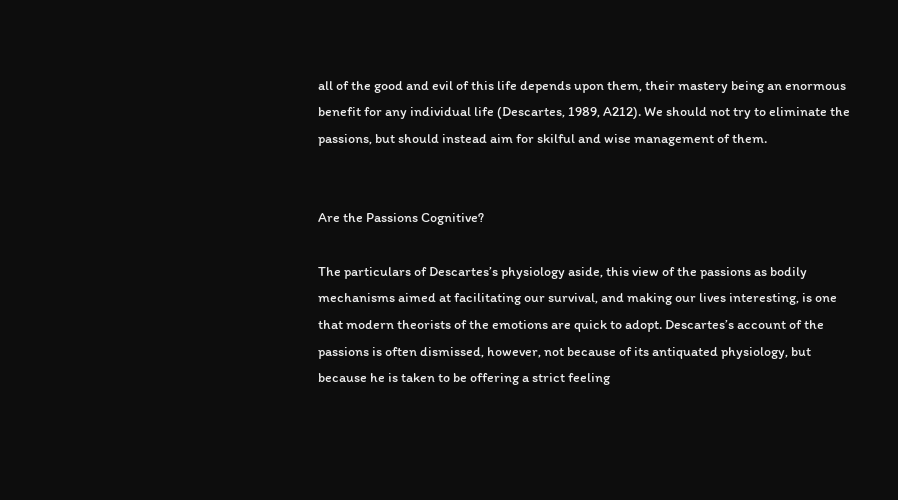all of the good and evil of this life depends upon them, their mastery being an enormous benefit for any individual life (Descartes, 1989, A212). We should not try to eliminate the passions, but should instead aim for skilful and wise management of them.


Are the Passions Cognitive?

The particulars of Descartes’s physiology aside, this view of the passions as bodily mechanisms aimed at facilitating our survival, and making our lives interesting, is one that modern theorists of the emotions are quick to adopt. Descartes’s account of the passions is often dismissed, however, not because of its antiquated physiology, but because he is taken to be offering a strict feeling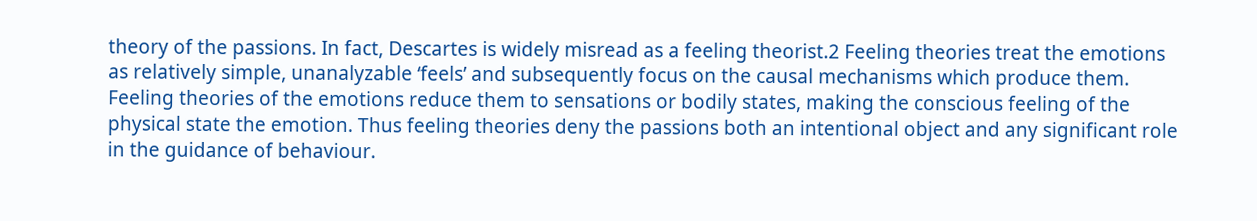theory of the passions. In fact, Descartes is widely misread as a feeling theorist.2 Feeling theories treat the emotions as relatively simple, unanalyzable ‘feels’ and subsequently focus on the causal mechanisms which produce them. Feeling theories of the emotions reduce them to sensations or bodily states, making the conscious feeling of the physical state the emotion. Thus feeling theories deny the passions both an intentional object and any significant role in the guidance of behaviour.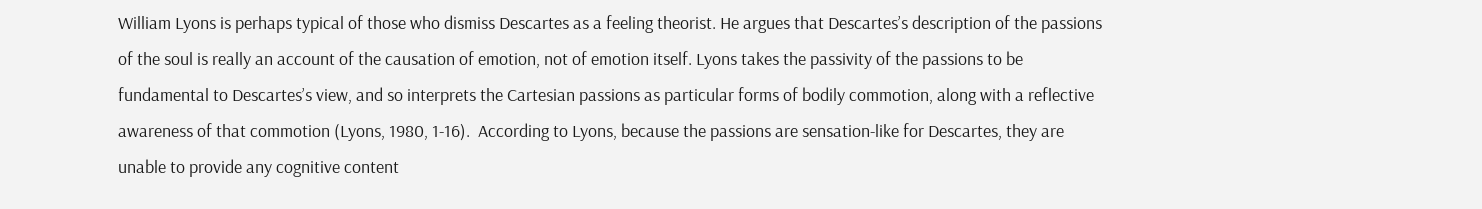William Lyons is perhaps typical of those who dismiss Descartes as a feeling theorist. He argues that Descartes’s description of the passions of the soul is really an account of the causation of emotion, not of emotion itself. Lyons takes the passivity of the passions to be fundamental to Descartes’s view, and so interprets the Cartesian passions as particular forms of bodily commotion, along with a reflective awareness of that commotion (Lyons, 1980, 1-16).  According to Lyons, because the passions are sensation-like for Descartes, they are unable to provide any cognitive content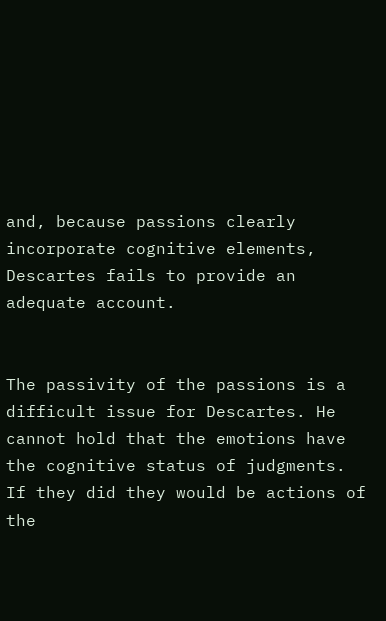and, because passions clearly incorporate cognitive elements, Descartes fails to provide an adequate account.


The passivity of the passions is a difficult issue for Descartes. He cannot hold that the emotions have the cognitive status of judgments. If they did they would be actions of the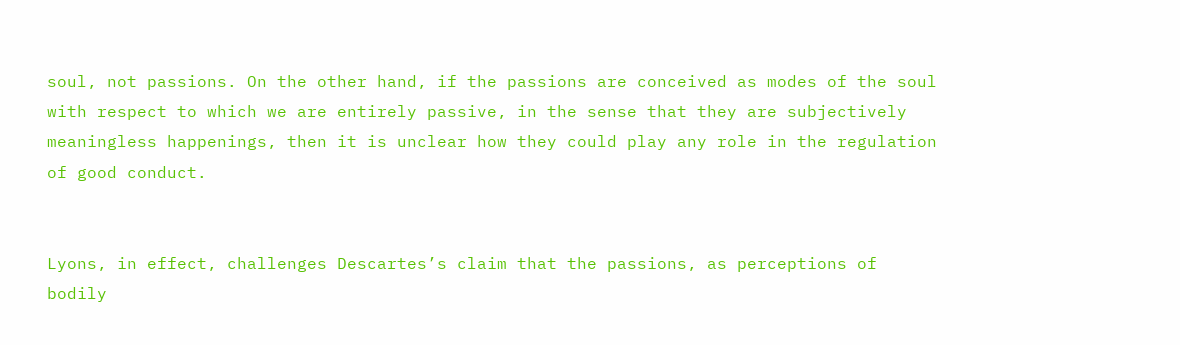soul, not passions. On the other hand, if the passions are conceived as modes of the soul with respect to which we are entirely passive, in the sense that they are subjectively meaningless happenings, then it is unclear how they could play any role in the regulation of good conduct.


Lyons, in effect, challenges Descartes’s claim that the passions, as perceptions of bodily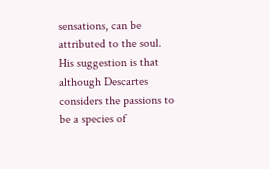sensations, can be attributed to the soul. His suggestion is that although Descartes considers the passions to be a species of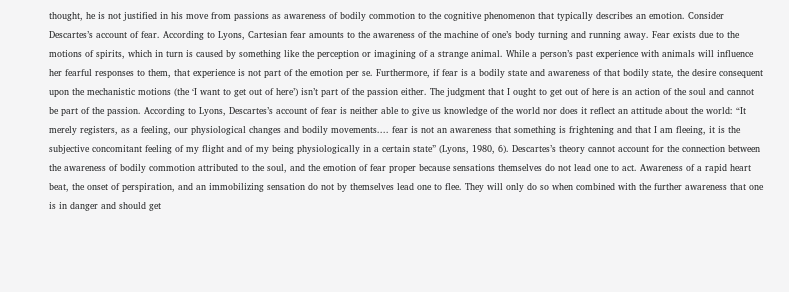thought, he is not justified in his move from passions as awareness of bodily commotion to the cognitive phenomenon that typically describes an emotion. Consider Descartes’s account of fear. According to Lyons, Cartesian fear amounts to the awareness of the machine of one’s body turning and running away. Fear exists due to the motions of spirits, which in turn is caused by something like the perception or imagining of a strange animal. While a person’s past experience with animals will influence her fearful responses to them, that experience is not part of the emotion per se. Furthermore, if fear is a bodily state and awareness of that bodily state, the desire consequent upon the mechanistic motions (the ‘I want to get out of here’) isn’t part of the passion either. The judgment that I ought to get out of here is an action of the soul and cannot be part of the passion. According to Lyons, Descartes’s account of fear is neither able to give us knowledge of the world nor does it reflect an attitude about the world: “It merely registers, as a feeling, our physiological changes and bodily movements.... fear is not an awareness that something is frightening and that I am fleeing, it is the subjective concomitant feeling of my flight and of my being physiologically in a certain state” (Lyons, 1980, 6). Descartes’s theory cannot account for the connection between the awareness of bodily commotion attributed to the soul, and the emotion of fear proper because sensations themselves do not lead one to act. Awareness of a rapid heart beat, the onset of perspiration, and an immobilizing sensation do not by themselves lead one to flee. They will only do so when combined with the further awareness that one is in danger and should get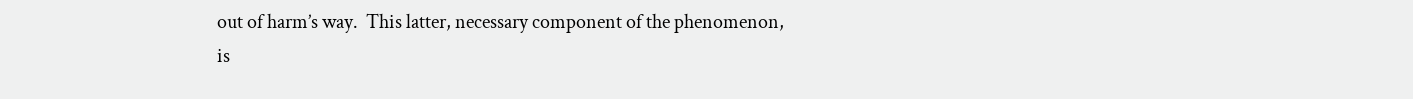out of harm’s way.  This latter, necessary component of the phenomenon, is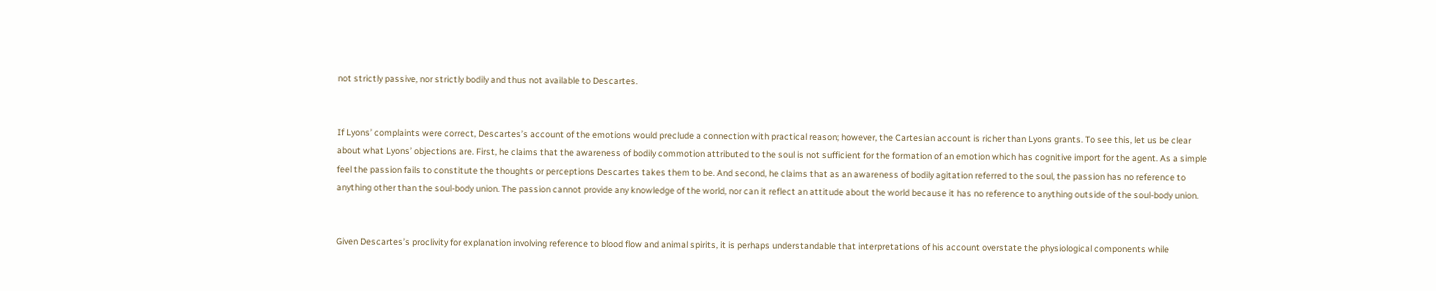not strictly passive, nor strictly bodily and thus not available to Descartes.


If Lyons’ complaints were correct, Descartes’s account of the emotions would preclude a connection with practical reason; however, the Cartesian account is richer than Lyons grants. To see this, let us be clear about what Lyons’ objections are. First, he claims that the awareness of bodily commotion attributed to the soul is not sufficient for the formation of an emotion which has cognitive import for the agent. As a simple feel the passion fails to constitute the thoughts or perceptions Descartes takes them to be. And second, he claims that as an awareness of bodily agitation referred to the soul, the passion has no reference to anything other than the soul-body union. The passion cannot provide any knowledge of the world, nor can it reflect an attitude about the world because it has no reference to anything outside of the soul-body union.


Given Descartes’s proclivity for explanation involving reference to blood flow and animal spirits, it is perhaps understandable that interpretations of his account overstate the physiological components while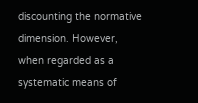discounting the normative dimension. However, when regarded as a systematic means of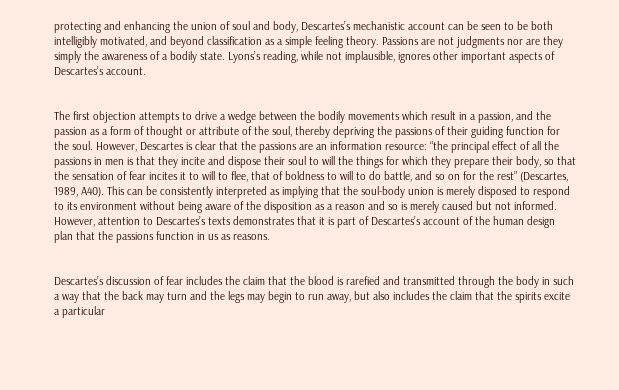protecting and enhancing the union of soul and body, Descartes’s mechanistic account can be seen to be both intelligibly motivated, and beyond classification as a simple feeling theory. Passions are not judgments nor are they simply the awareness of a bodily state. Lyons’s reading, while not implausible, ignores other important aspects of Descartes’s account.


The first objection attempts to drive a wedge between the bodily movements which result in a passion, and the passion as a form of thought or attribute of the soul, thereby depriving the passions of their guiding function for the soul. However, Descartes is clear that the passions are an information resource: “the principal effect of all the passions in men is that they incite and dispose their soul to will the things for which they prepare their body, so that the sensation of fear incites it to will to flee, that of boldness to will to do battle, and so on for the rest” (Descartes, 1989, A40). This can be consistently interpreted as implying that the soul-body union is merely disposed to respond to its environment without being aware of the disposition as a reason and so is merely caused but not informed. However, attention to Descartes’s texts demonstrates that it is part of Descartes’s account of the human design plan that the passions function in us as reasons.


Descartes’s discussion of fear includes the claim that the blood is rarefied and transmitted through the body in such a way that the back may turn and the legs may begin to run away, but also includes the claim that the spirits excite a particular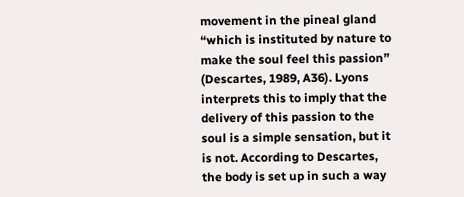movement in the pineal gland “which is instituted by nature to make the soul feel this passion” (Descartes, 1989, A36). Lyons interprets this to imply that the delivery of this passion to the soul is a simple sensation, but it is not. According to Descartes, the body is set up in such a way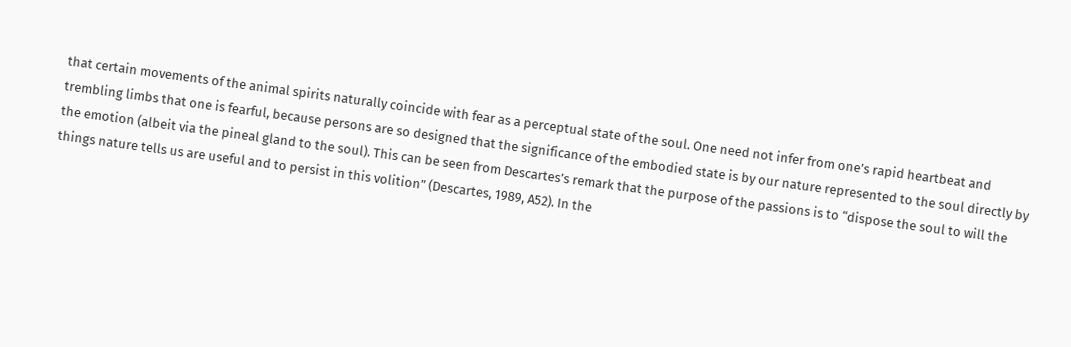that certain movements of the animal spirits naturally coincide with fear as a perceptual state of the soul. One need not infer from one’s rapid heartbeat and trembling limbs that one is fearful, because persons are so designed that the significance of the embodied state is by our nature represented to the soul directly by the emotion (albeit via the pineal gland to the soul). This can be seen from Descartes’s remark that the purpose of the passions is to “dispose the soul to will the things nature tells us are useful and to persist in this volition” (Descartes, 1989, A52). In the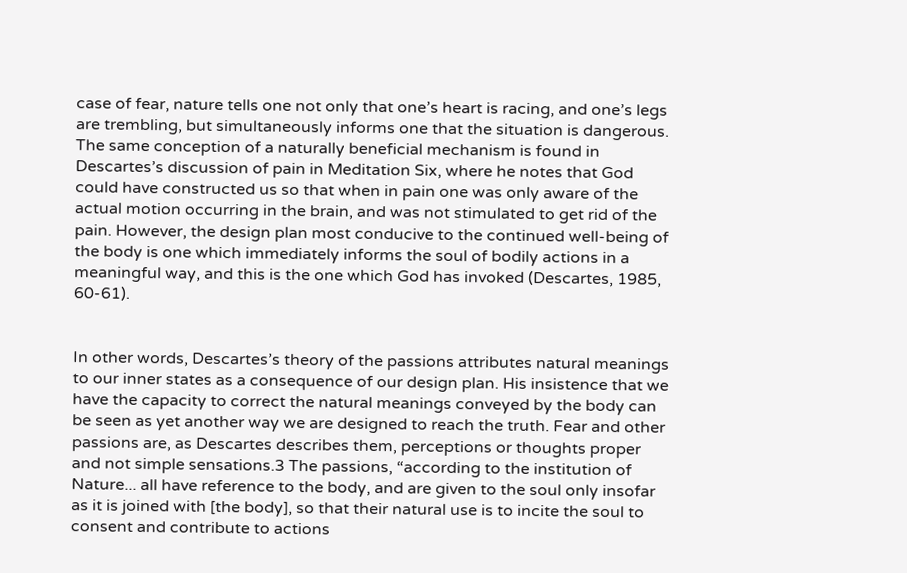case of fear, nature tells one not only that one’s heart is racing, and one’s legs are trembling, but simultaneously informs one that the situation is dangerous. The same conception of a naturally beneficial mechanism is found in Descartes’s discussion of pain in Meditation Six, where he notes that God could have constructed us so that when in pain one was only aware of the actual motion occurring in the brain, and was not stimulated to get rid of the pain. However, the design plan most conducive to the continued well-being of the body is one which immediately informs the soul of bodily actions in a meaningful way, and this is the one which God has invoked (Descartes, 1985, 60-61).


In other words, Descartes’s theory of the passions attributes natural meanings to our inner states as a consequence of our design plan. His insistence that we have the capacity to correct the natural meanings conveyed by the body can be seen as yet another way we are designed to reach the truth. Fear and other passions are, as Descartes describes them, perceptions or thoughts proper and not simple sensations.3 The passions, “according to the institution of Nature... all have reference to the body, and are given to the soul only insofar as it is joined with [the body], so that their natural use is to incite the soul to consent and contribute to actions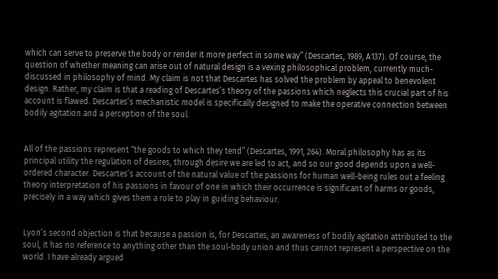which can serve to preserve the body or render it more perfect in some way” (Descartes, 1989, A137). Of course, the question of whether meaning can arise out of natural design is a vexing philosophical problem, currently much-discussed in philosophy of mind. My claim is not that Descartes has solved the problem by appeal to benevolent design. Rather, my claim is that a reading of Descartes’s theory of the passions which neglects this crucial part of his account is flawed. Descartes’s mechanistic model is specifically designed to make the operative connection between bodily agitation and a perception of the soul.


All of the passions represent “the goods to which they tend” (Descartes, 1991, 264). Moral philosophy has as its principal utility the regulation of desires, through desire we are led to act, and so our good depends upon a well-ordered character. Descartes’s account of the natural value of the passions for human well-being rules out a feeling theory interpretation of his passions in favour of one in which their occurrence is significant of harms or goods, precisely in a way which gives them a role to play in guiding behaviour.


Lyon’s second objection is that because a passion is, for Descartes, an awareness of bodily agitation attributed to the soul, it has no reference to anything other than the soul-body union and thus cannot represent a perspective on the world. I have already argued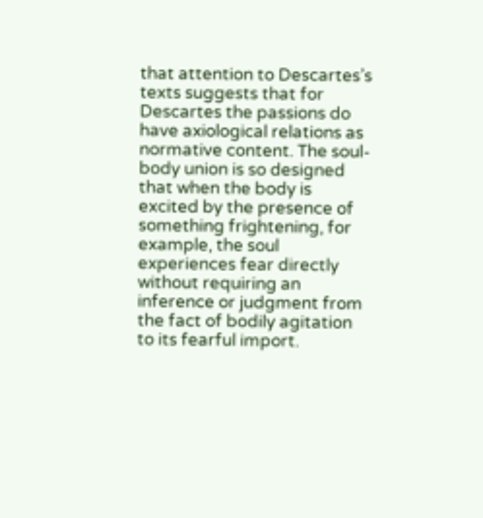that attention to Descartes’s texts suggests that for Descartes the passions do have axiological relations as normative content. The soul-body union is so designed that when the body is excited by the presence of something frightening, for example, the soul experiences fear directly without requiring an inference or judgment from the fact of bodily agitation to its fearful import.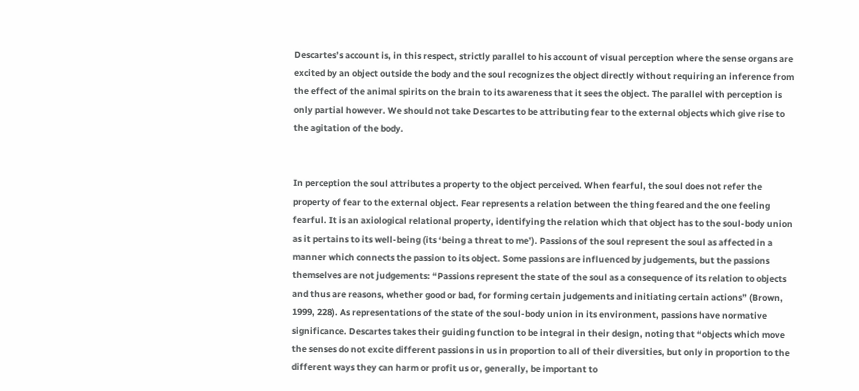Descartes’s account is, in this respect, strictly parallel to his account of visual perception where the sense organs are excited by an object outside the body and the soul recognizes the object directly without requiring an inference from the effect of the animal spirits on the brain to its awareness that it sees the object. The parallel with perception is only partial however. We should not take Descartes to be attributing fear to the external objects which give rise to the agitation of the body.


In perception the soul attributes a property to the object perceived. When fearful, the soul does not refer the property of fear to the external object. Fear represents a relation between the thing feared and the one feeling fearful. It is an axiological relational property, identifying the relation which that object has to the soul-body union as it pertains to its well-being (its ‘being a threat to me’). Passions of the soul represent the soul as affected in a manner which connects the passion to its object. Some passions are influenced by judgements, but the passions themselves are not judgements: “Passions represent the state of the soul as a consequence of its relation to objects and thus are reasons, whether good or bad, for forming certain judgements and initiating certain actions” (Brown, 1999, 228). As representations of the state of the soul-body union in its environment, passions have normative significance. Descartes takes their guiding function to be integral in their design, noting that “objects which move the senses do not excite different passions in us in proportion to all of their diversities, but only in proportion to the different ways they can harm or profit us or, generally, be important to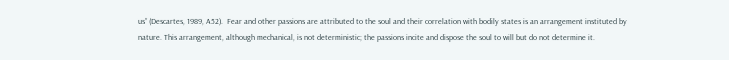us” (Descartes, 1989, A52).  Fear and other passions are attributed to the soul and their correlation with bodily states is an arrangement instituted by nature. This arrangement, although mechanical, is not deterministic; the passions incite and dispose the soul to will but do not determine it.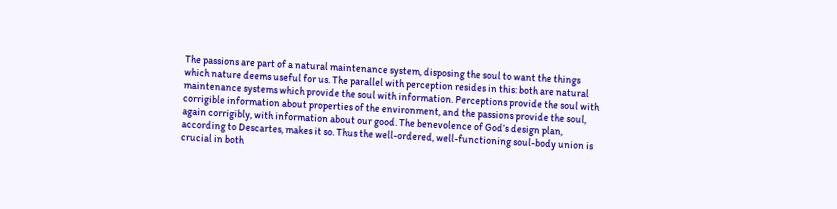The passions are part of a natural maintenance system, disposing the soul to want the things which nature deems useful for us. The parallel with perception resides in this: both are natural maintenance systems which provide the soul with information. Perceptions provide the soul with corrigible information about properties of the environment, and the passions provide the soul, again corrigibly, with information about our good. The benevolence of God’s design plan, according to Descartes, makes it so. Thus the well-ordered, well-functioning soul-body union is crucial in both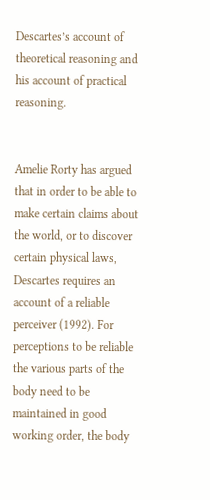Descartes’s account of theoretical reasoning and his account of practical reasoning.


Amelie Rorty has argued that in order to be able to make certain claims about the world, or to discover certain physical laws, Descartes requires an account of a reliable perceiver (1992). For perceptions to be reliable the various parts of the body need to be maintained in good working order, the body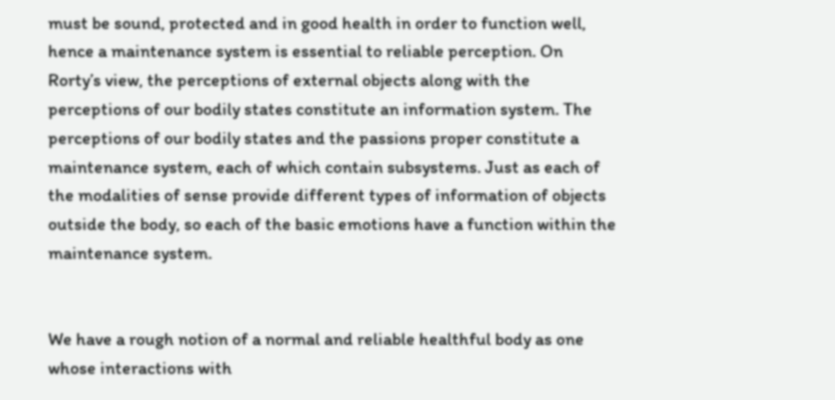must be sound, protected and in good health in order to function well, hence a maintenance system is essential to reliable perception. On Rorty’s view, the perceptions of external objects along with the perceptions of our bodily states constitute an information system. The perceptions of our bodily states and the passions proper constitute a maintenance system, each of which contain subsystems. Just as each of the modalities of sense provide different types of information of objects outside the body, so each of the basic emotions have a function within the maintenance system.


We have a rough notion of a normal and reliable healthful body as one whose interactions with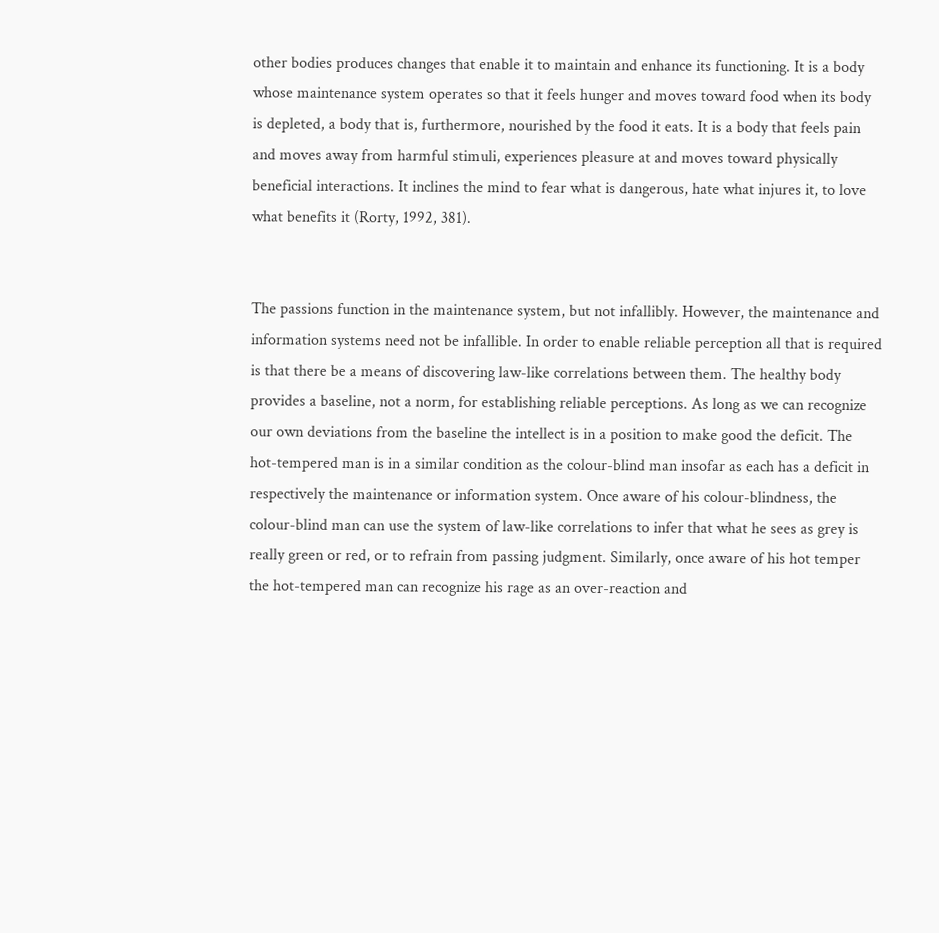other bodies produces changes that enable it to maintain and enhance its functioning. It is a body whose maintenance system operates so that it feels hunger and moves toward food when its body is depleted, a body that is, furthermore, nourished by the food it eats. It is a body that feels pain and moves away from harmful stimuli, experiences pleasure at and moves toward physically beneficial interactions. It inclines the mind to fear what is dangerous, hate what injures it, to love what benefits it (Rorty, 1992, 381).


The passions function in the maintenance system, but not infallibly. However, the maintenance and information systems need not be infallible. In order to enable reliable perception all that is required is that there be a means of discovering law-like correlations between them. The healthy body provides a baseline, not a norm, for establishing reliable perceptions. As long as we can recognize our own deviations from the baseline the intellect is in a position to make good the deficit. The hot-tempered man is in a similar condition as the colour-blind man insofar as each has a deficit in respectively the maintenance or information system. Once aware of his colour-blindness, the colour-blind man can use the system of law-like correlations to infer that what he sees as grey is really green or red, or to refrain from passing judgment. Similarly, once aware of his hot temper the hot-tempered man can recognize his rage as an over-reaction and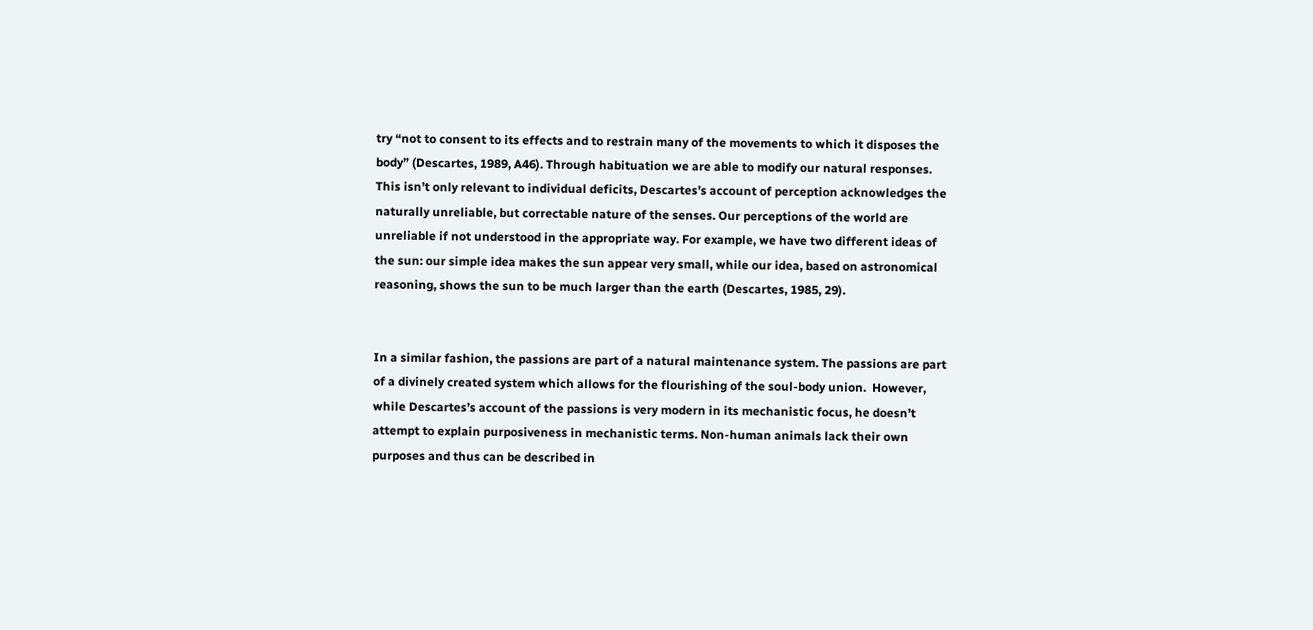try “not to consent to its effects and to restrain many of the movements to which it disposes the body” (Descartes, 1989, A46). Through habituation we are able to modify our natural responses. This isn’t only relevant to individual deficits, Descartes’s account of perception acknowledges the naturally unreliable, but correctable nature of the senses. Our perceptions of the world are unreliable if not understood in the appropriate way. For example, we have two different ideas of the sun: our simple idea makes the sun appear very small, while our idea, based on astronomical reasoning, shows the sun to be much larger than the earth (Descartes, 1985, 29).


In a similar fashion, the passions are part of a natural maintenance system. The passions are part of a divinely created system which allows for the flourishing of the soul-body union.  However, while Descartes’s account of the passions is very modern in its mechanistic focus, he doesn’t attempt to explain purposiveness in mechanistic terms. Non-human animals lack their own purposes and thus can be described in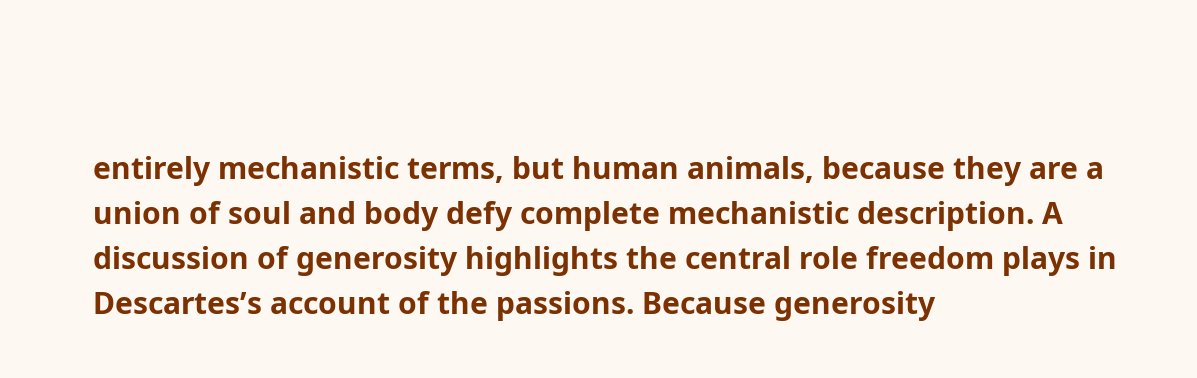entirely mechanistic terms, but human animals, because they are a union of soul and body defy complete mechanistic description. A discussion of generosity highlights the central role freedom plays in Descartes’s account of the passions. Because generosity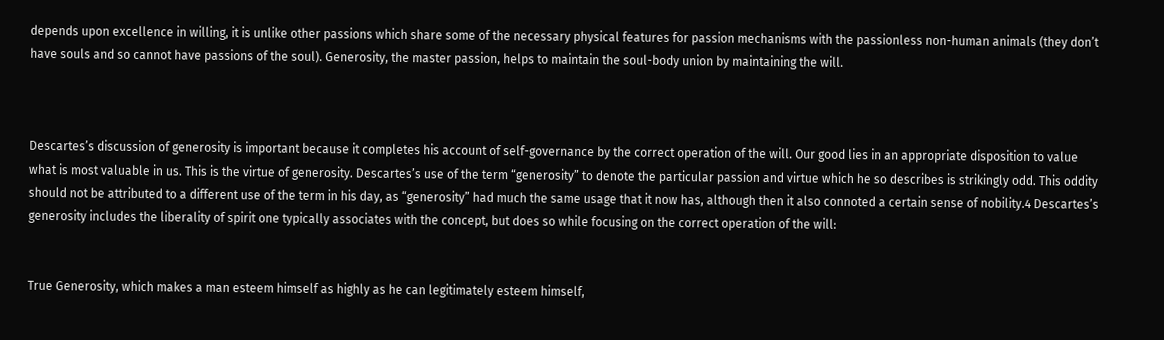depends upon excellence in willing, it is unlike other passions which share some of the necessary physical features for passion mechanisms with the passionless non-human animals (they don’t have souls and so cannot have passions of the soul). Generosity, the master passion, helps to maintain the soul-body union by maintaining the will.



Descartes’s discussion of generosity is important because it completes his account of self-governance by the correct operation of the will. Our good lies in an appropriate disposition to value what is most valuable in us. This is the virtue of generosity. Descartes’s use of the term “generosity” to denote the particular passion and virtue which he so describes is strikingly odd. This oddity should not be attributed to a different use of the term in his day, as “generosity” had much the same usage that it now has, although then it also connoted a certain sense of nobility.4 Descartes’s generosity includes the liberality of spirit one typically associates with the concept, but does so while focusing on the correct operation of the will:


True Generosity, which makes a man esteem himself as highly as he can legitimately esteem himself,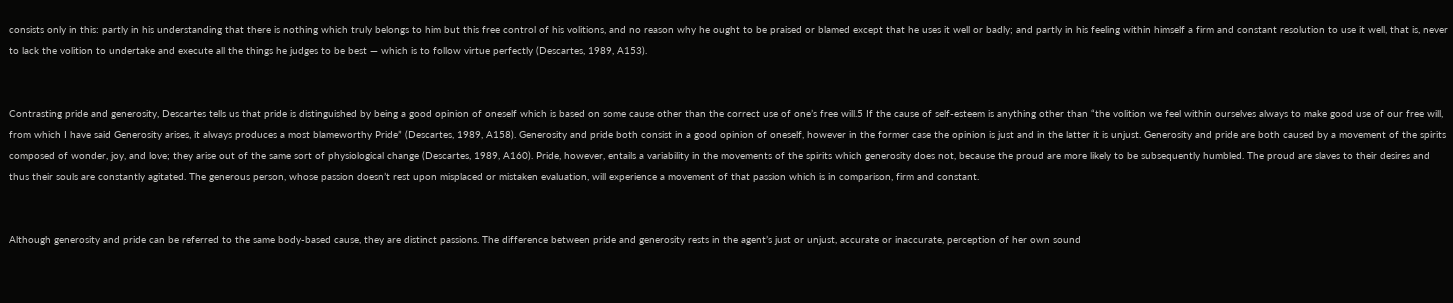consists only in this: partly in his understanding that there is nothing which truly belongs to him but this free control of his volitions, and no reason why he ought to be praised or blamed except that he uses it well or badly; and partly in his feeling within himself a firm and constant resolution to use it well, that is, never to lack the volition to undertake and execute all the things he judges to be best — which is to follow virtue perfectly (Descartes, 1989, A153).


Contrasting pride and generosity, Descartes tells us that pride is distinguished by being a good opinion of oneself which is based on some cause other than the correct use of one’s free will.5 If the cause of self-esteem is anything other than “the volition we feel within ourselves always to make good use of our free will, from which I have said Generosity arises, it always produces a most blameworthy Pride” (Descartes, 1989, A158). Generosity and pride both consist in a good opinion of oneself, however in the former case the opinion is just and in the latter it is unjust. Generosity and pride are both caused by a movement of the spirits composed of wonder, joy, and love; they arise out of the same sort of physiological change (Descartes, 1989, A160). Pride, however, entails a variability in the movements of the spirits which generosity does not, because the proud are more likely to be subsequently humbled. The proud are slaves to their desires and thus their souls are constantly agitated. The generous person, whose passion doesn’t rest upon misplaced or mistaken evaluation, will experience a movement of that passion which is in comparison, firm and constant.


Although generosity and pride can be referred to the same body-based cause, they are distinct passions. The difference between pride and generosity rests in the agent’s just or unjust, accurate or inaccurate, perception of her own sound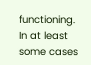functioning. In at least some cases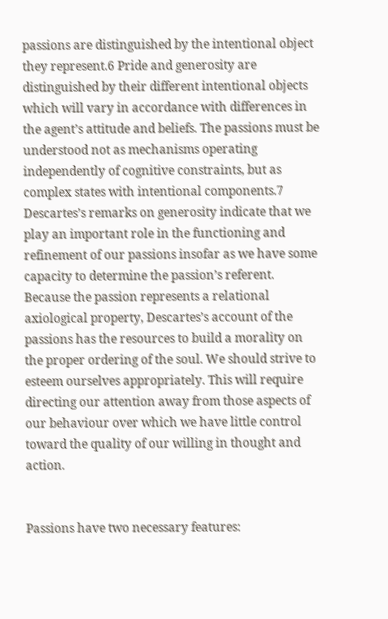passions are distinguished by the intentional object they represent.6 Pride and generosity are distinguished by their different intentional objects which will vary in accordance with differences in the agent’s attitude and beliefs. The passions must be understood not as mechanisms operating independently of cognitive constraints, but as complex states with intentional components.7 Descartes’s remarks on generosity indicate that we play an important role in the functioning and refinement of our passions insofar as we have some capacity to determine the passion’s referent. Because the passion represents a relational axiological property, Descartes’s account of the passions has the resources to build a morality on the proper ordering of the soul. We should strive to esteem ourselves appropriately. This will require directing our attention away from those aspects of our behaviour over which we have little control toward the quality of our willing in thought and action.


Passions have two necessary features: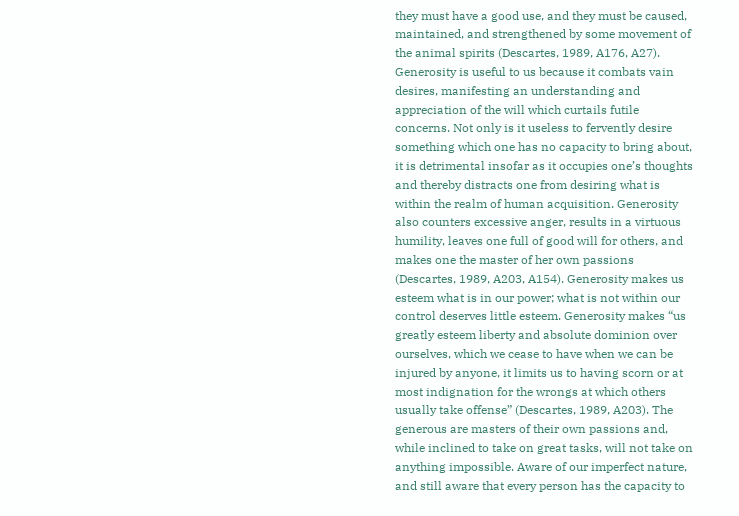they must have a good use, and they must be caused, maintained, and strengthened by some movement of the animal spirits (Descartes, 1989, A176, A27). Generosity is useful to us because it combats vain desires, manifesting an understanding and appreciation of the will which curtails futile concerns. Not only is it useless to fervently desire something which one has no capacity to bring about, it is detrimental insofar as it occupies one’s thoughts and thereby distracts one from desiring what is within the realm of human acquisition. Generosity also counters excessive anger, results in a virtuous humility, leaves one full of good will for others, and makes one the master of her own passions (Descartes, 1989, A203, A154). Generosity makes us esteem what is in our power; what is not within our control deserves little esteem. Generosity makes “us greatly esteem liberty and absolute dominion over ourselves, which we cease to have when we can be injured by anyone, it limits us to having scorn or at most indignation for the wrongs at which others usually take offense” (Descartes, 1989, A203). The generous are masters of their own passions and, while inclined to take on great tasks, will not take on anything impossible. Aware of our imperfect nature, and still aware that every person has the capacity to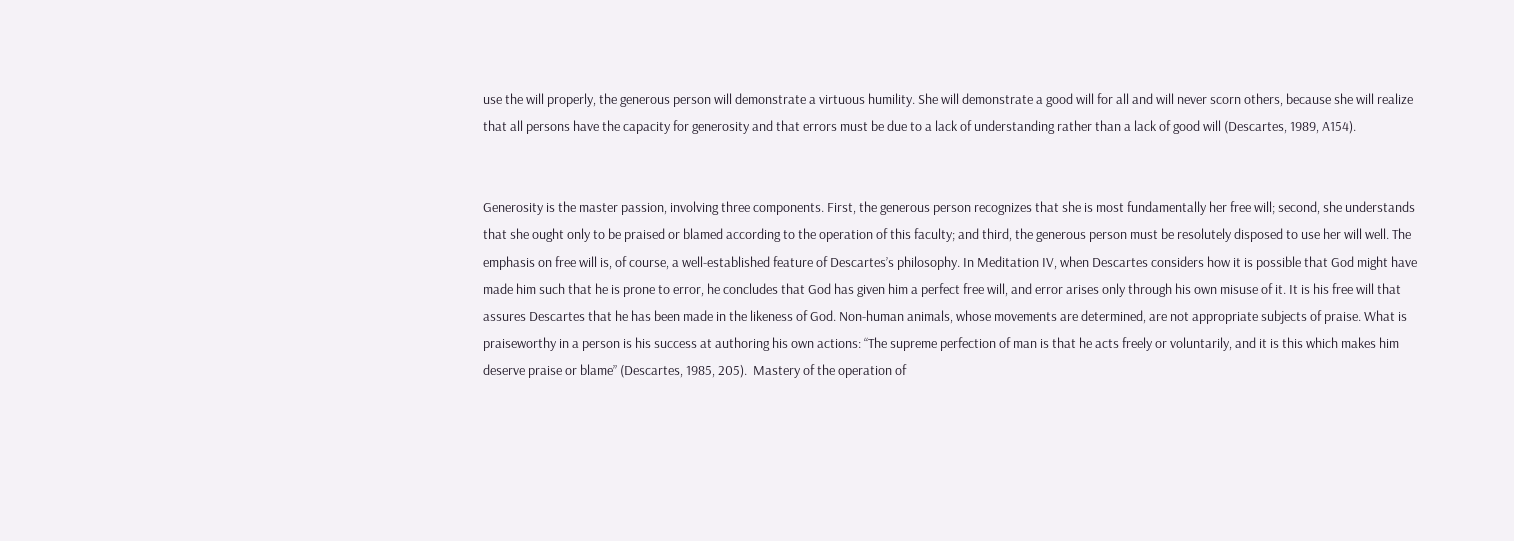use the will properly, the generous person will demonstrate a virtuous humility. She will demonstrate a good will for all and will never scorn others, because she will realize that all persons have the capacity for generosity and that errors must be due to a lack of understanding rather than a lack of good will (Descartes, 1989, A154).


Generosity is the master passion, involving three components. First, the generous person recognizes that she is most fundamentally her free will; second, she understands that she ought only to be praised or blamed according to the operation of this faculty; and third, the generous person must be resolutely disposed to use her will well. The emphasis on free will is, of course, a well-established feature of Descartes’s philosophy. In Meditation IV, when Descartes considers how it is possible that God might have made him such that he is prone to error, he concludes that God has given him a perfect free will, and error arises only through his own misuse of it. It is his free will that assures Descartes that he has been made in the likeness of God. Non-human animals, whose movements are determined, are not appropriate subjects of praise. What is praiseworthy in a person is his success at authoring his own actions: “The supreme perfection of man is that he acts freely or voluntarily, and it is this which makes him deserve praise or blame” (Descartes, 1985, 205).  Mastery of the operation of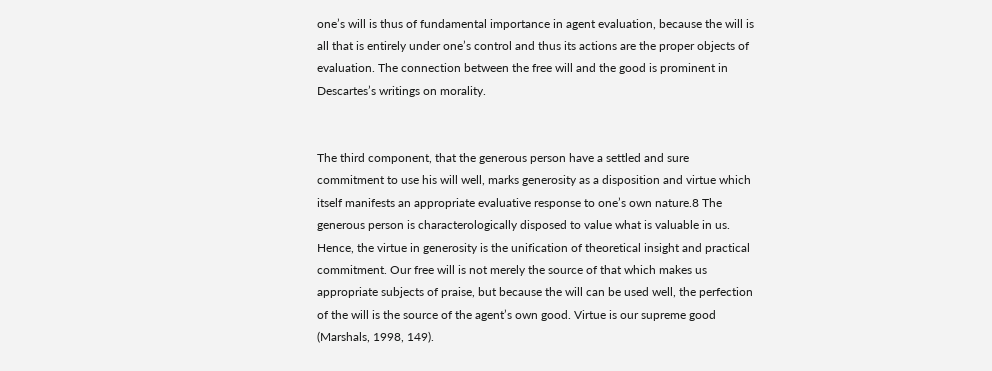one’s will is thus of fundamental importance in agent evaluation, because the will is all that is entirely under one’s control and thus its actions are the proper objects of evaluation. The connection between the free will and the good is prominent in Descartes’s writings on morality.


The third component, that the generous person have a settled and sure commitment to use his will well, marks generosity as a disposition and virtue which itself manifests an appropriate evaluative response to one’s own nature.8 The generous person is characterologically disposed to value what is valuable in us. Hence, the virtue in generosity is the unification of theoretical insight and practical commitment. Our free will is not merely the source of that which makes us appropriate subjects of praise, but because the will can be used well, the perfection of the will is the source of the agent’s own good. Virtue is our supreme good (Marshals, 1998, 149).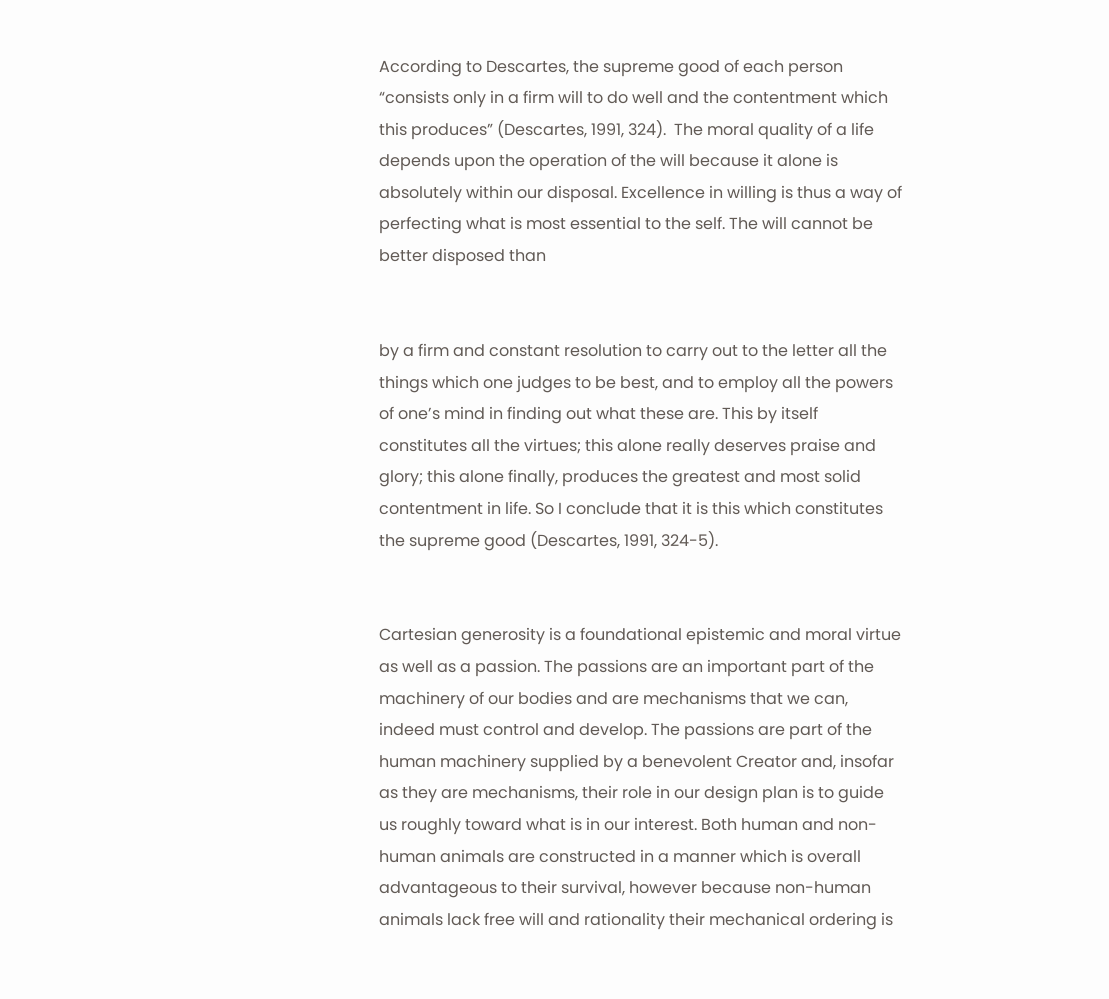According to Descartes, the supreme good of each person “consists only in a firm will to do well and the contentment which this produces” (Descartes, 1991, 324).  The moral quality of a life depends upon the operation of the will because it alone is absolutely within our disposal. Excellence in willing is thus a way of perfecting what is most essential to the self. The will cannot be better disposed than


by a firm and constant resolution to carry out to the letter all the things which one judges to be best, and to employ all the powers of one’s mind in finding out what these are. This by itself constitutes all the virtues; this alone really deserves praise and glory; this alone finally, produces the greatest and most solid contentment in life. So I conclude that it is this which constitutes the supreme good (Descartes, 1991, 324-5).


Cartesian generosity is a foundational epistemic and moral virtue as well as a passion. The passions are an important part of the machinery of our bodies and are mechanisms that we can, indeed must control and develop. The passions are part of the human machinery supplied by a benevolent Creator and, insofar as they are mechanisms, their role in our design plan is to guide us roughly toward what is in our interest. Both human and non-human animals are constructed in a manner which is overall advantageous to their survival, however because non-human animals lack free will and rationality their mechanical ordering is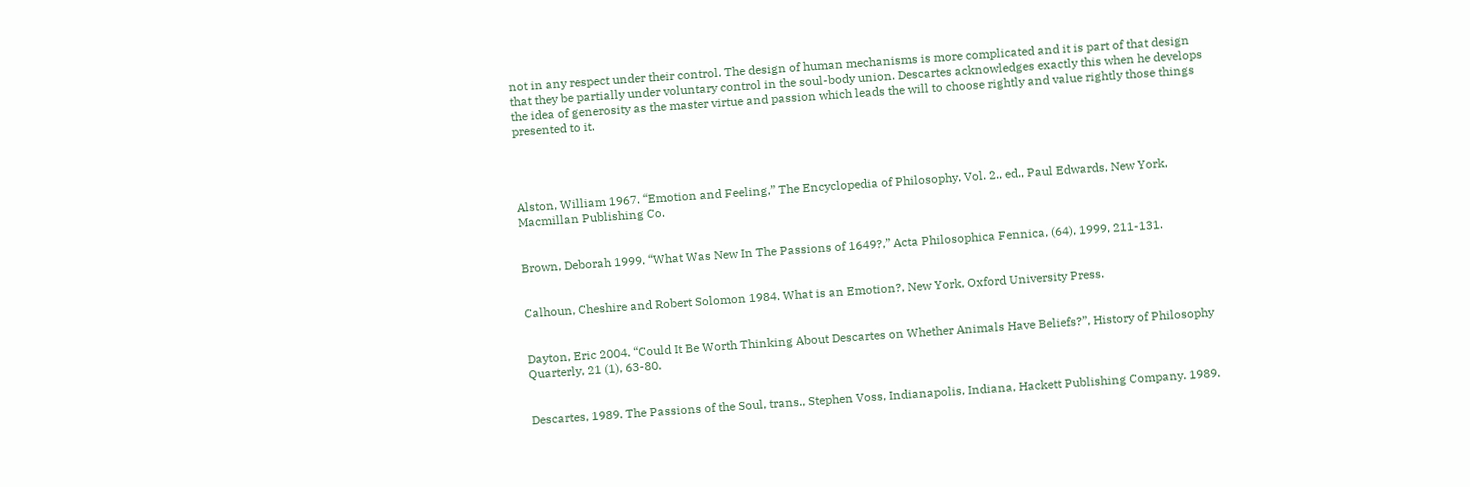not in any respect under their control. The design of human mechanisms is more complicated and it is part of that design that they be partially under voluntary control in the soul-body union. Descartes acknowledges exactly this when he develops the idea of generosity as the master virtue and passion which leads the will to choose rightly and value rightly those things presented to it.




Alston, William 1967. “Emotion and Feeling,” The Encyclopedia of Philosophy, Vol. 2., ed., Paul Edwards, New York, Macmillan Publishing Co.


Brown, Deborah 1999. “What Was New In The Passions of 1649?,” Acta Philosophica Fennica, (64), 1999, 211-131.


Calhoun, Cheshire and Robert Solomon 1984. What is an Emotion?, New York, Oxford University Press.


Dayton, Eric 2004. “Could It Be Worth Thinking About Descartes on Whether Animals Have Beliefs?”, History of Philosophy Quarterly, 21 (1), 63-80.


Descartes, 1989. The Passions of the Soul, trans., Stephen Voss, Indianapolis, Indiana, Hackett Publishing Company. 1989.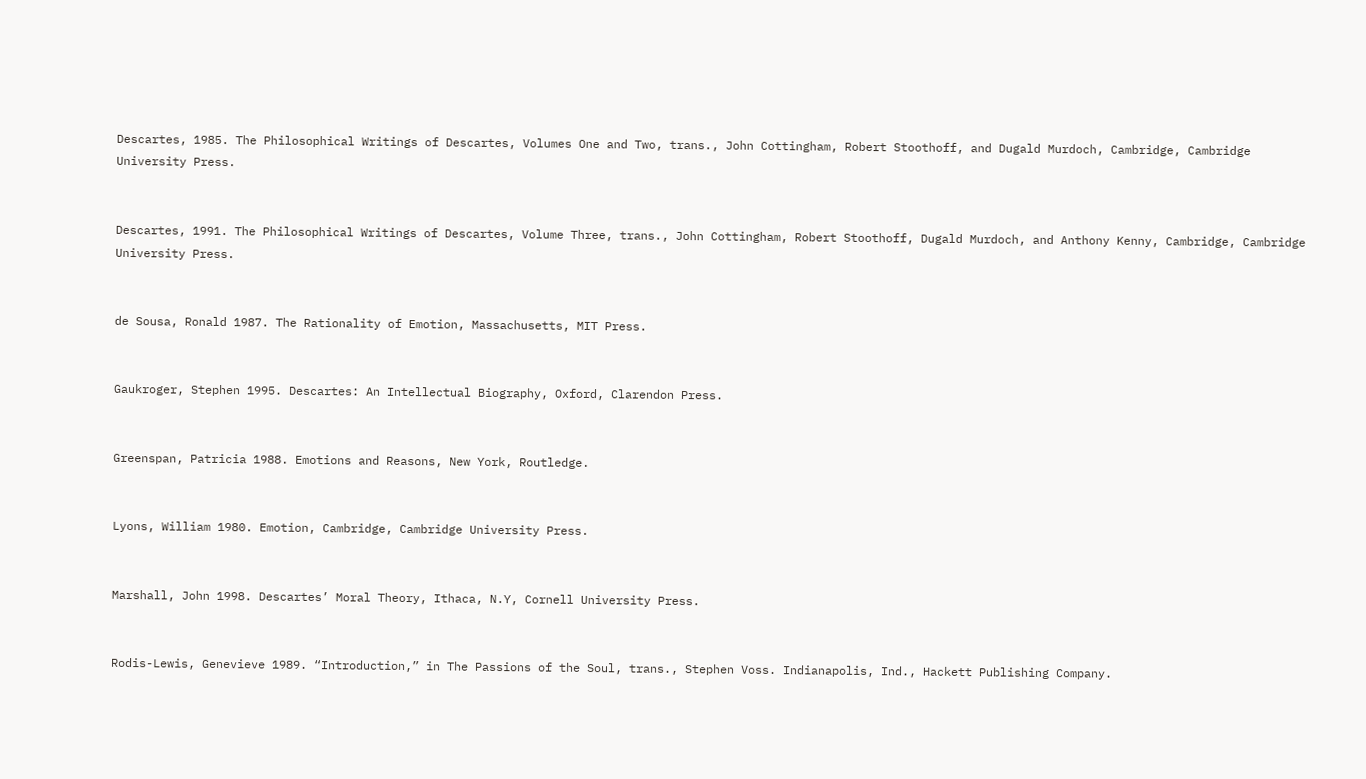Descartes, 1985. The Philosophical Writings of Descartes, Volumes One and Two, trans., John Cottingham, Robert Stoothoff, and Dugald Murdoch, Cambridge, Cambridge University Press.


Descartes, 1991. The Philosophical Writings of Descartes, Volume Three, trans., John Cottingham, Robert Stoothoff, Dugald Murdoch, and Anthony Kenny, Cambridge, Cambridge University Press.


de Sousa, Ronald 1987. The Rationality of Emotion, Massachusetts, MIT Press.


Gaukroger, Stephen 1995. Descartes: An Intellectual Biography, Oxford, Clarendon Press.


Greenspan, Patricia 1988. Emotions and Reasons, New York, Routledge.


Lyons, William 1980. Emotion, Cambridge, Cambridge University Press.


Marshall, John 1998. Descartes’ Moral Theory, Ithaca, N.Y, Cornell University Press.


Rodis-Lewis, Genevieve 1989. “Introduction,” in The Passions of the Soul, trans., Stephen Voss. Indianapolis, Ind., Hackett Publishing Company.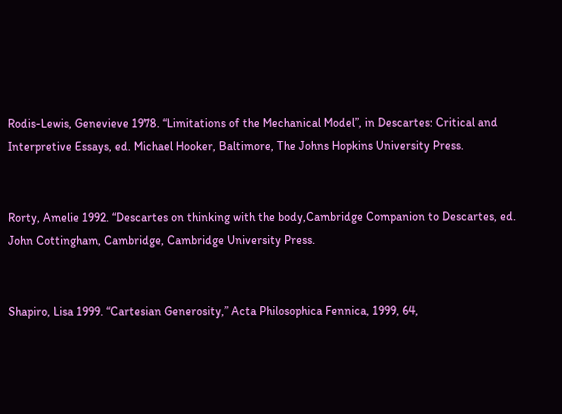Rodis-Lewis, Genevieve 1978. “Limitations of the Mechanical Model”, in Descartes: Critical and Interpretive Essays, ed. Michael Hooker, Baltimore, The Johns Hopkins University Press.


Rorty, Amelie 1992. “Descartes on thinking with the body,Cambridge Companion to Descartes, ed. John Cottingham, Cambridge, Cambridge University Press.


Shapiro, Lisa 1999. “Cartesian Generosity,” Acta Philosophica Fennica, 1999, 64,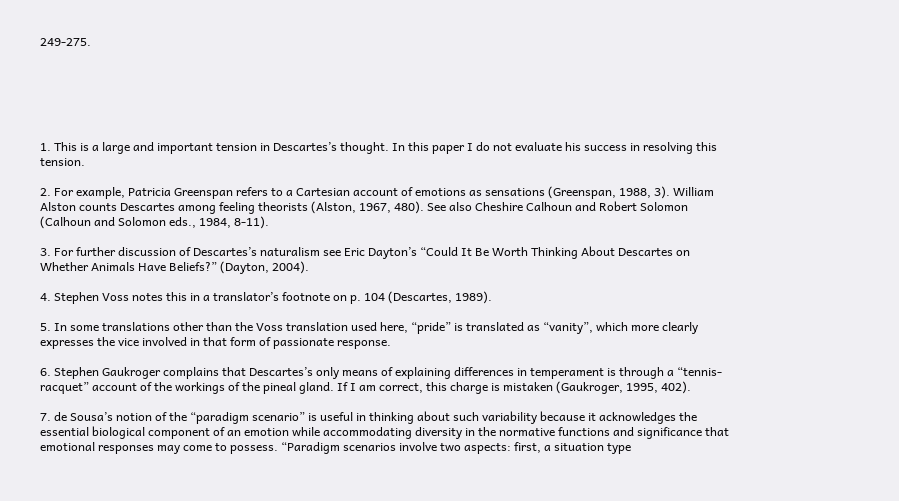249-275.






1. This is a large and important tension in Descartes’s thought. In this paper I do not evaluate his success in resolving this tension.

2. For example, Patricia Greenspan refers to a Cartesian account of emotions as sensations (Greenspan, 1988, 3). William Alston counts Descartes among feeling theorists (Alston, 1967, 480). See also Cheshire Calhoun and Robert Solomon (Calhoun and Solomon eds., 1984, 8-11).

3. For further discussion of Descartes’s naturalism see Eric Dayton’s “Could It Be Worth Thinking About Descartes on Whether Animals Have Beliefs?” (Dayton, 2004).

4. Stephen Voss notes this in a translator’s footnote on p. 104 (Descartes, 1989).

5. In some translations other than the Voss translation used here, “pride” is translated as “vanity”, which more clearly expresses the vice involved in that form of passionate response.

6. Stephen Gaukroger complains that Descartes’s only means of explaining differences in temperament is through a “tennis-racquet” account of the workings of the pineal gland. If I am correct, this charge is mistaken (Gaukroger, 1995, 402).

7. de Sousa’s notion of the “paradigm scenario” is useful in thinking about such variability because it acknowledges the essential biological component of an emotion while accommodating diversity in the normative functions and significance that emotional responses may come to possess. “Paradigm scenarios involve two aspects: first, a situation type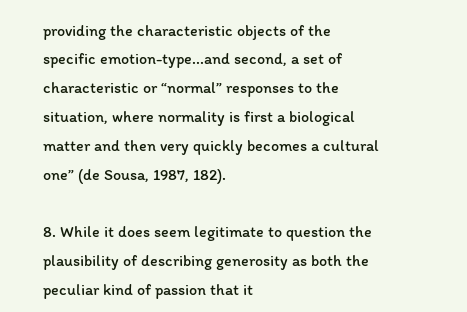providing the characteristic objects of the specific emotion-type...and second, a set of characteristic or “normal” responses to the situation, where normality is first a biological matter and then very quickly becomes a cultural one” (de Sousa, 1987, 182).

8. While it does seem legitimate to question the plausibility of describing generosity as both the peculiar kind of passion that it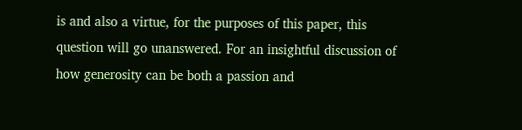is and also a virtue, for the purposes of this paper, this question will go unanswered. For an insightful discussion of how generosity can be both a passion and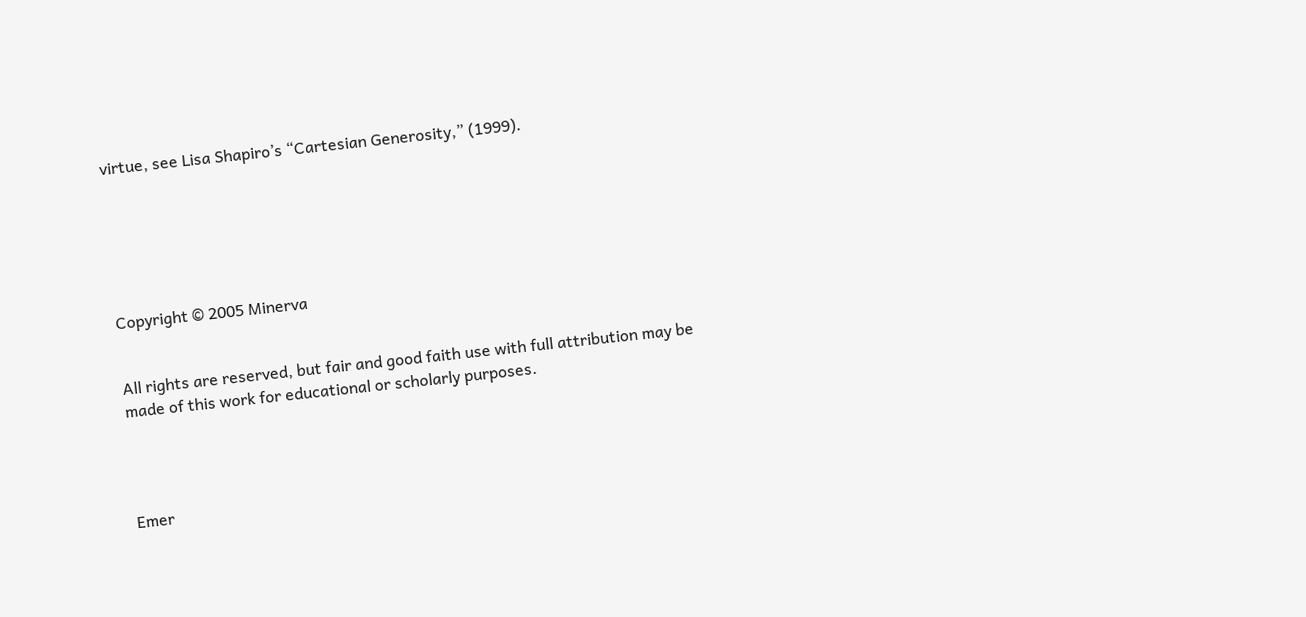virtue, see Lisa Shapiro’s “Cartesian Generosity,” (1999).






Copyright © 2005 Minerva


All rights are reserved, but fair and good faith use with full attribution may be made of this work for educational or scholarly purposes.




Emer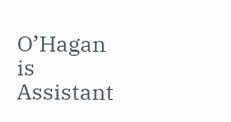O’Hagan is Assistant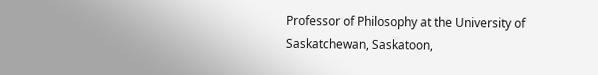Professor of Philosophy at the University of Saskatchewan, Saskatoon,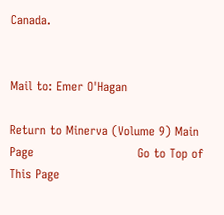Canada.


Mail to: Emer O'Hagan

Return to Minerva (Volume 9) Main Page                          Go to Top of This Page